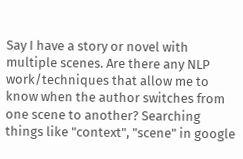Say I have a story or novel with multiple scenes. Are there any NLP work/techniques that allow me to know when the author switches from one scene to another? Searching things like "context", "scene" in google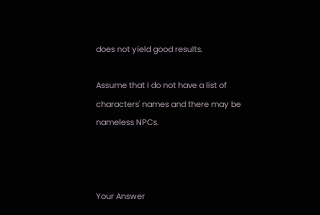does not yield good results.

Assume that I do not have a list of characters' names and there may be nameless NPCs.



Your Answer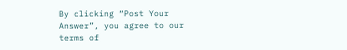By clicking “Post Your Answer”, you agree to our terms of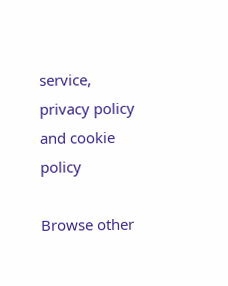service, privacy policy and cookie policy

Browse other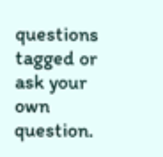questions tagged or ask your own question.